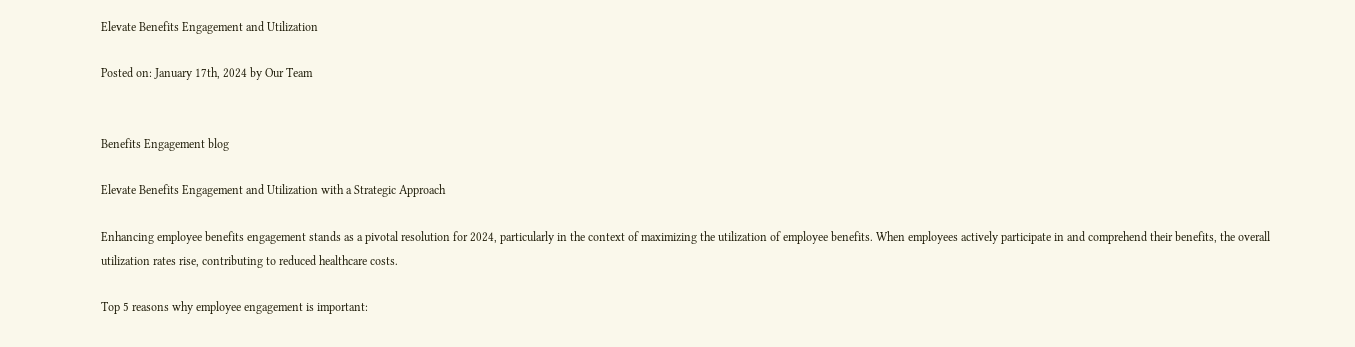Elevate Benefits Engagement and Utilization

Posted on: January 17th, 2024 by Our Team


Benefits Engagement blog

Elevate Benefits Engagement and Utilization with a Strategic Approach

Enhancing employee benefits engagement stands as a pivotal resolution for 2024, particularly in the context of maximizing the utilization of employee benefits. When employees actively participate in and comprehend their benefits, the overall utilization rates rise, contributing to reduced healthcare costs.

Top 5 reasons why employee engagement is important: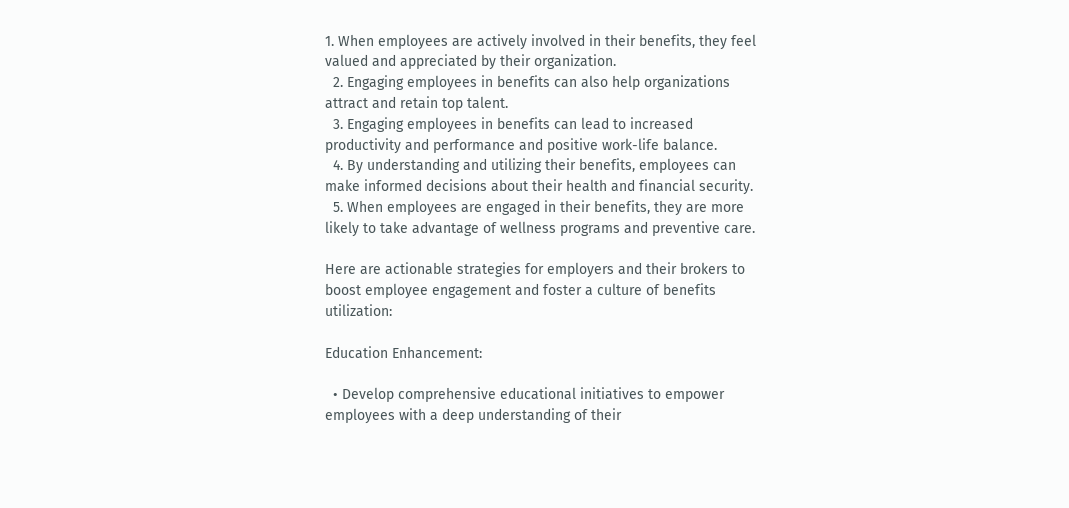1. When employees are actively involved in their benefits, they feel valued and appreciated by their organization.
  2. Engaging employees in benefits can also help organizations attract and retain top talent.
  3. Engaging employees in benefits can lead to increased productivity and performance and positive work-life balance.
  4. By understanding and utilizing their benefits, employees can make informed decisions about their health and financial security.
  5. When employees are engaged in their benefits, they are more likely to take advantage of wellness programs and preventive care.

Here are actionable strategies for employers and their brokers to boost employee engagement and foster a culture of benefits utilization:

Education Enhancement:

  • Develop comprehensive educational initiatives to empower employees with a deep understanding of their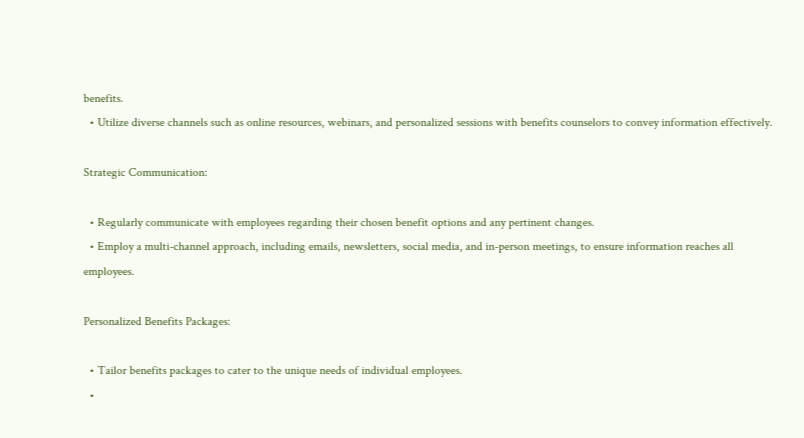benefits.
  • Utilize diverse channels such as online resources, webinars, and personalized sessions with benefits counselors to convey information effectively.

Strategic Communication:

  • Regularly communicate with employees regarding their chosen benefit options and any pertinent changes.
  • Employ a multi-channel approach, including emails, newsletters, social media, and in-person meetings, to ensure information reaches all employees.

Personalized Benefits Packages:

  • Tailor benefits packages to cater to the unique needs of individual employees.
  •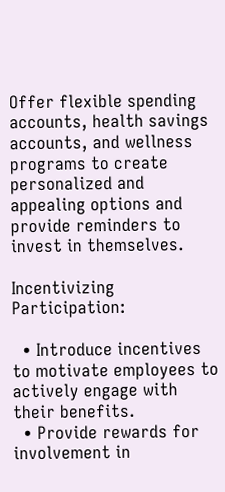Offer flexible spending accounts, health savings accounts, and wellness programs to create personalized and appealing options and provide reminders to invest in themselves.

Incentivizing Participation:

  • Introduce incentives to motivate employees to actively engage with their benefits.
  • Provide rewards for involvement in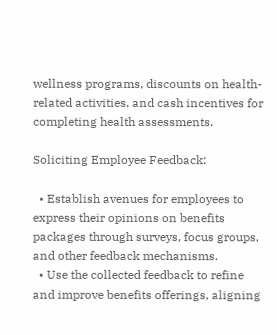wellness programs, discounts on health-related activities, and cash incentives for completing health assessments.

Soliciting Employee Feedback:

  • Establish avenues for employees to express their opinions on benefits packages through surveys, focus groups, and other feedback mechanisms.
  • Use the collected feedback to refine and improve benefits offerings, aligning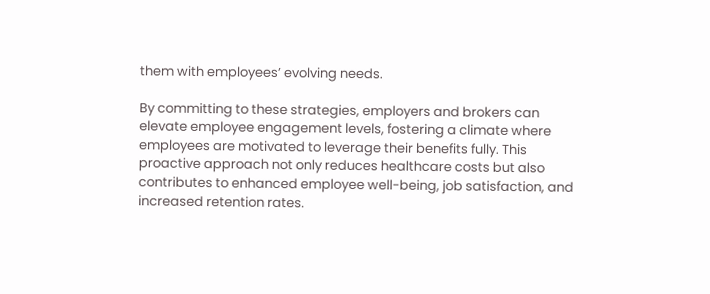them with employees’ evolving needs.

By committing to these strategies, employers and brokers can elevate employee engagement levels, fostering a climate where employees are motivated to leverage their benefits fully. This proactive approach not only reduces healthcare costs but also contributes to enhanced employee well-being, job satisfaction, and increased retention rates.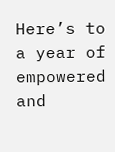Here’s to a year of empowered and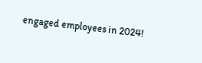engaged employees in 2024!